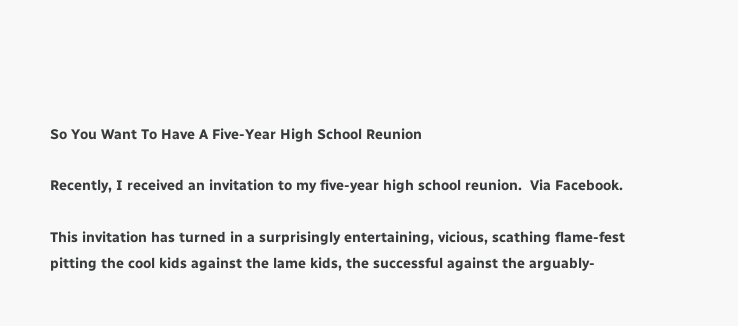So You Want To Have A Five-Year High School Reunion

Recently, I received an invitation to my five-year high school reunion.  Via Facebook.

This invitation has turned in a surprisingly entertaining, vicious, scathing flame-fest pitting the cool kids against the lame kids, the successful against the arguably-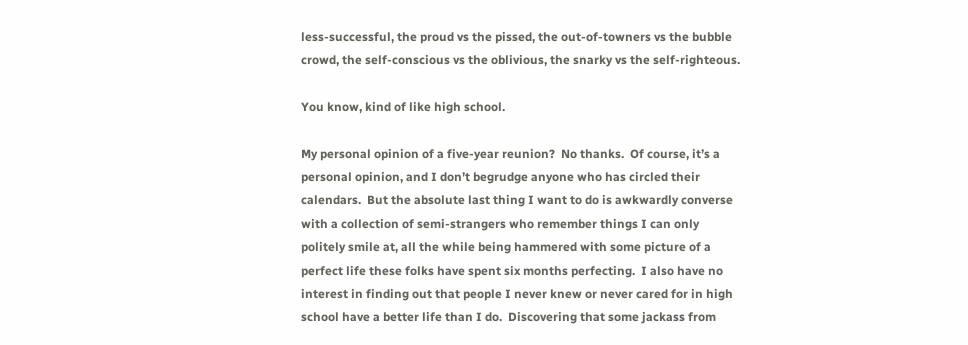less-successful, the proud vs the pissed, the out-of-towners vs the bubble crowd, the self-conscious vs the oblivious, the snarky vs the self-righteous.

You know, kind of like high school.

My personal opinion of a five-year reunion?  No thanks.  Of course, it’s a personal opinion, and I don’t begrudge anyone who has circled their calendars.  But the absolute last thing I want to do is awkwardly converse with a collection of semi-strangers who remember things I can only politely smile at, all the while being hammered with some picture of a perfect life these folks have spent six months perfecting.  I also have no interest in finding out that people I never knew or never cared for in high school have a better life than I do.  Discovering that some jackass from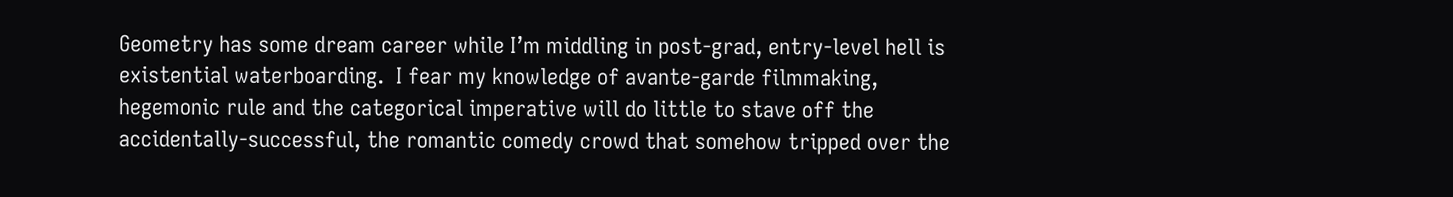Geometry has some dream career while I’m middling in post-grad, entry-level hell is existential waterboarding.  I fear my knowledge of avante-garde filmmaking, hegemonic rule and the categorical imperative will do little to stave off the accidentally-successful, the romantic comedy crowd that somehow tripped over the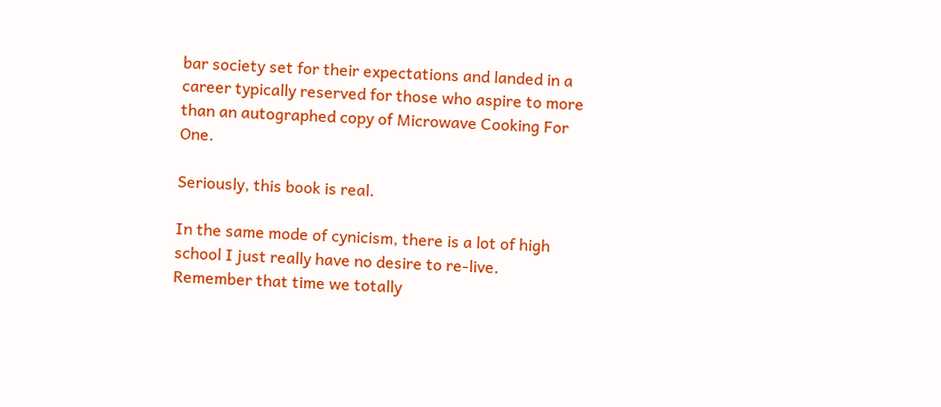bar society set for their expectations and landed in a career typically reserved for those who aspire to more than an autographed copy of Microwave Cooking For One.

Seriously, this book is real.

In the same mode of cynicism, there is a lot of high school I just really have no desire to re-live.  Remember that time we totally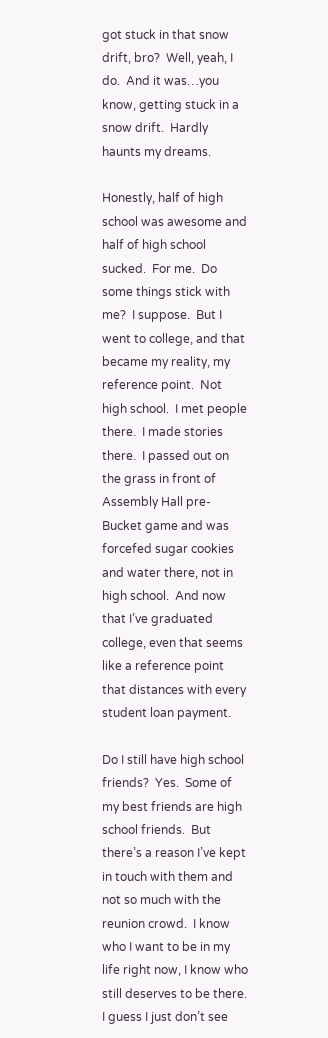got stuck in that snow drift, bro?  Well, yeah, I do.  And it was…you know, getting stuck in a snow drift.  Hardly haunts my dreams.

Honestly, half of high school was awesome and half of high school sucked.  For me.  Do some things stick with me?  I suppose.  But I went to college, and that became my reality, my reference point.  Not high school.  I met people there.  I made stories there.  I passed out on the grass in front of Assembly Hall pre-Bucket game and was forcefed sugar cookies and water there, not in high school.  And now that I’ve graduated college, even that seems like a reference point that distances with every student loan payment.

Do I still have high school friends?  Yes.  Some of my best friends are high school friends.  But there’s a reason I’ve kept in touch with them and not so much with the reunion crowd.  I know who I want to be in my life right now, I know who still deserves to be there.  I guess I just don’t see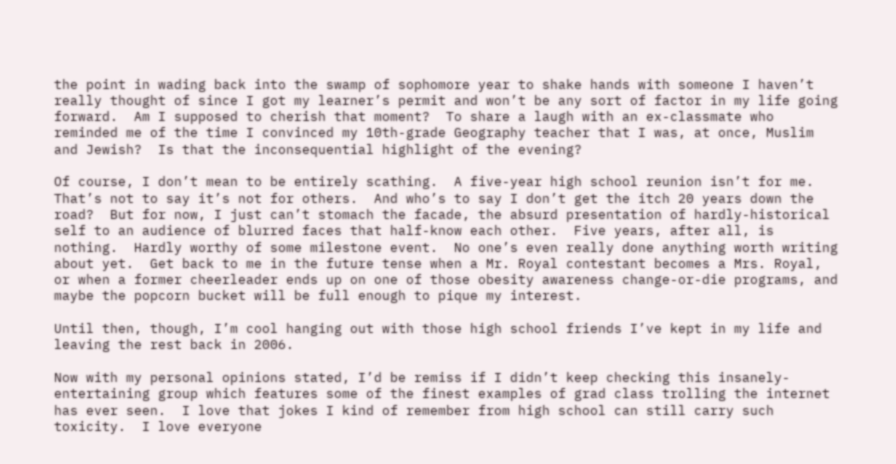the point in wading back into the swamp of sophomore year to shake hands with someone I haven’t really thought of since I got my learner’s permit and won’t be any sort of factor in my life going forward.  Am I supposed to cherish that moment?  To share a laugh with an ex-classmate who reminded me of the time I convinced my 10th-grade Geography teacher that I was, at once, Muslim and Jewish?  Is that the inconsequential highlight of the evening?

Of course, I don’t mean to be entirely scathing.  A five-year high school reunion isn’t for me.  That’s not to say it’s not for others.  And who’s to say I don’t get the itch 20 years down the road?  But for now, I just can’t stomach the facade, the absurd presentation of hardly-historical self to an audience of blurred faces that half-know each other.  Five years, after all, is nothing.  Hardly worthy of some milestone event.  No one’s even really done anything worth writing about yet.  Get back to me in the future tense when a Mr. Royal contestant becomes a Mrs. Royal, or when a former cheerleader ends up on one of those obesity awareness change-or-die programs, and maybe the popcorn bucket will be full enough to pique my interest.

Until then, though, I’m cool hanging out with those high school friends I’ve kept in my life and leaving the rest back in 2006.

Now with my personal opinions stated, I’d be remiss if I didn’t keep checking this insanely-entertaining group which features some of the finest examples of grad class trolling the internet has ever seen.  I love that jokes I kind of remember from high school can still carry such toxicity.  I love everyone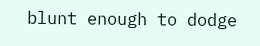blunt enough to dodge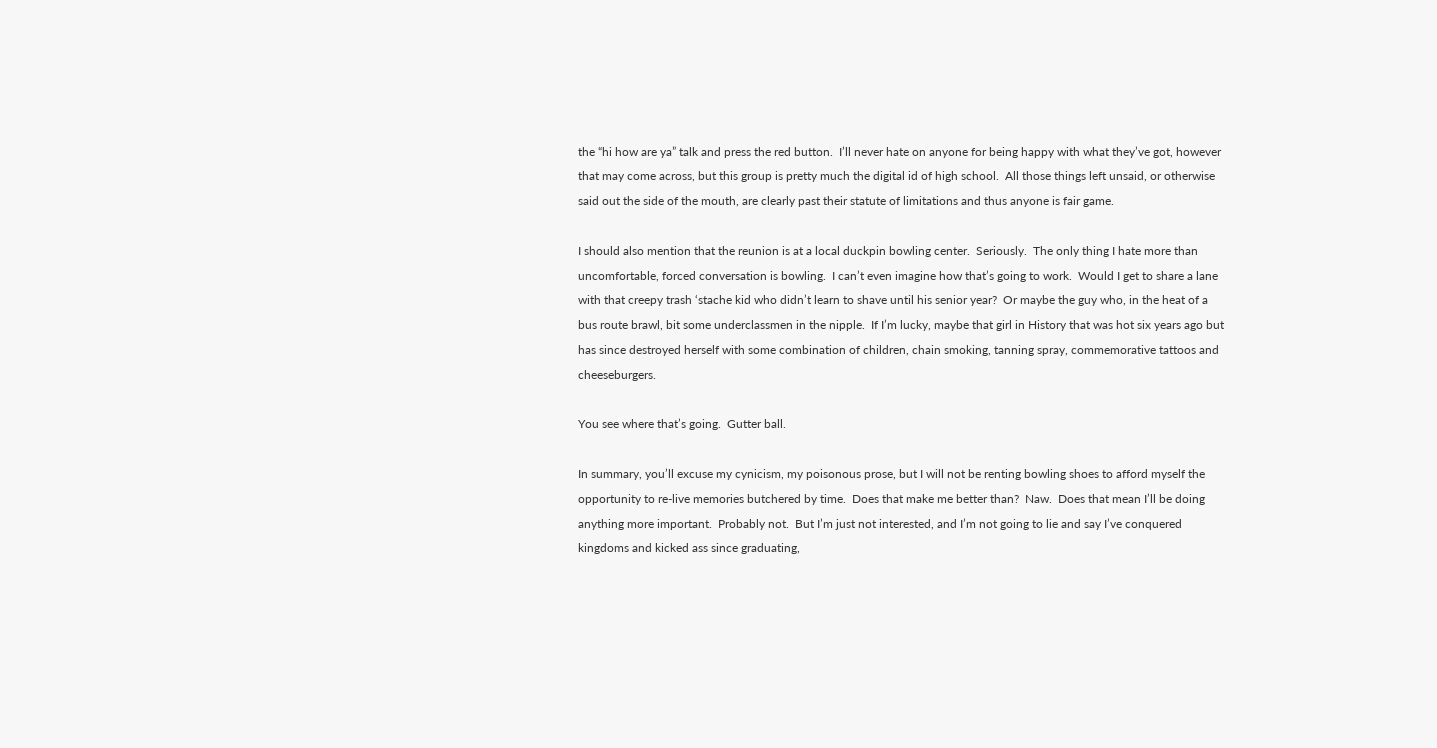the “hi how are ya” talk and press the red button.  I’ll never hate on anyone for being happy with what they’ve got, however that may come across, but this group is pretty much the digital id of high school.  All those things left unsaid, or otherwise said out the side of the mouth, are clearly past their statute of limitations and thus anyone is fair game.

I should also mention that the reunion is at a local duckpin bowling center.  Seriously.  The only thing I hate more than uncomfortable, forced conversation is bowling.  I can’t even imagine how that’s going to work.  Would I get to share a lane with that creepy trash ‘stache kid who didn’t learn to shave until his senior year?  Or maybe the guy who, in the heat of a bus route brawl, bit some underclassmen in the nipple.  If I’m lucky, maybe that girl in History that was hot six years ago but has since destroyed herself with some combination of children, chain smoking, tanning spray, commemorative tattoos and cheeseburgers.

You see where that’s going.  Gutter ball.

In summary, you’ll excuse my cynicism, my poisonous prose, but I will not be renting bowling shoes to afford myself the opportunity to re-live memories butchered by time.  Does that make me better than?  Naw.  Does that mean I’ll be doing anything more important.  Probably not.  But I’m just not interested, and I’m not going to lie and say I’ve conquered kingdoms and kicked ass since graduating,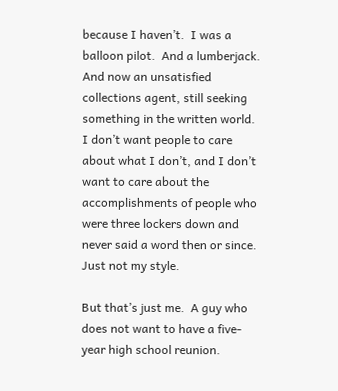because I haven’t.  I was a balloon pilot.  And a lumberjack.  And now an unsatisfied collections agent, still seeking something in the written world.  I don’t want people to care about what I don’t, and I don’t want to care about the accomplishments of people who were three lockers down and never said a word then or since.  Just not my style.

But that’s just me.  A guy who does not want to have a five-year high school reunion.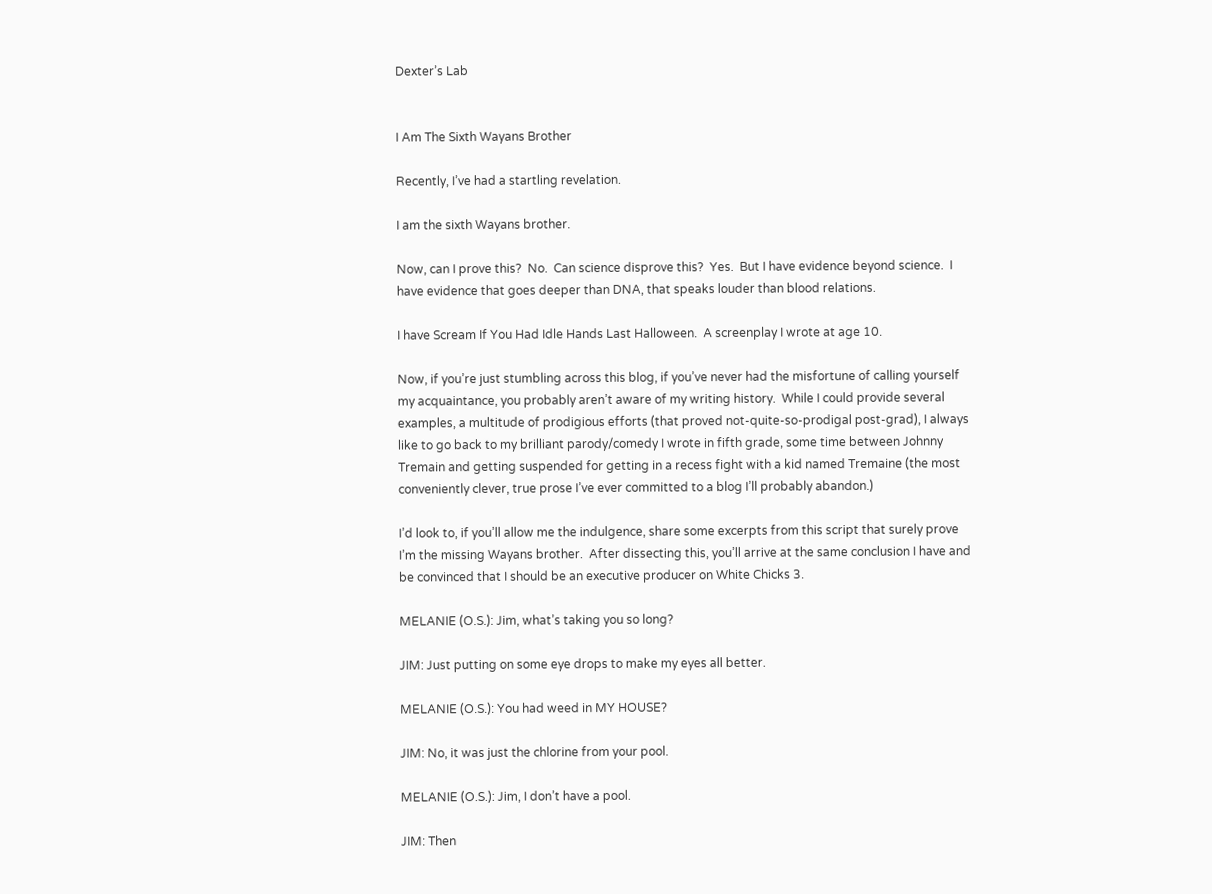Dexter’s Lab


I Am The Sixth Wayans Brother

Recently, I’ve had a startling revelation.

I am the sixth Wayans brother.

Now, can I prove this?  No.  Can science disprove this?  Yes.  But I have evidence beyond science.  I have evidence that goes deeper than DNA, that speaks louder than blood relations.

I have Scream If You Had Idle Hands Last Halloween.  A screenplay I wrote at age 10.

Now, if you’re just stumbling across this blog, if you’ve never had the misfortune of calling yourself my acquaintance, you probably aren’t aware of my writing history.  While I could provide several examples, a multitude of prodigious efforts (that proved not-quite-so-prodigal post-grad), I always like to go back to my brilliant parody/comedy I wrote in fifth grade, some time between Johnny Tremain and getting suspended for getting in a recess fight with a kid named Tremaine (the most conveniently clever, true prose I’ve ever committed to a blog I’ll probably abandon.)

I’d look to, if you’ll allow me the indulgence, share some excerpts from this script that surely prove I’m the missing Wayans brother.  After dissecting this, you’ll arrive at the same conclusion I have and be convinced that I should be an executive producer on White Chicks 3.

MELANIE (O.S.): Jim, what’s taking you so long?

JIM: Just putting on some eye drops to make my eyes all better.

MELANIE (O.S.): You had weed in MY HOUSE?

JIM: No, it was just the chlorine from your pool.

MELANIE (O.S.): Jim, I don’t have a pool.

JIM: Then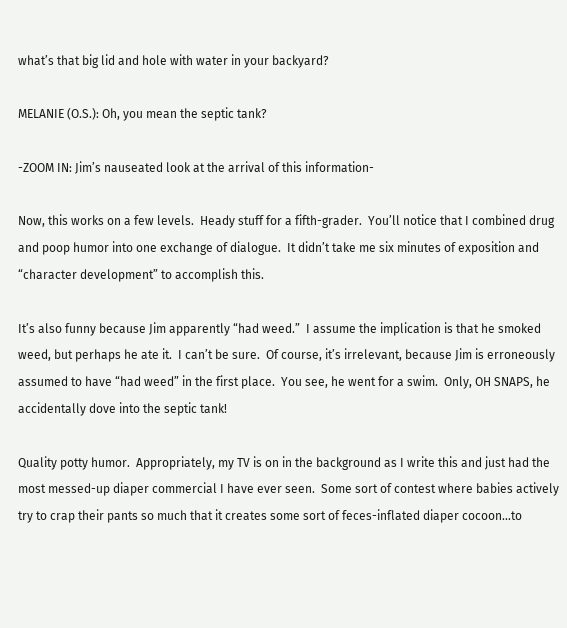what’s that big lid and hole with water in your backyard?

MELANIE (O.S.): Oh, you mean the septic tank?

-ZOOM IN: Jim’s nauseated look at the arrival of this information-

Now, this works on a few levels.  Heady stuff for a fifth-grader.  You’ll notice that I combined drug and poop humor into one exchange of dialogue.  It didn’t take me six minutes of exposition and “character development” to accomplish this.

It’s also funny because Jim apparently “had weed.”  I assume the implication is that he smoked weed, but perhaps he ate it.  I can’t be sure.  Of course, it’s irrelevant, because Jim is erroneously assumed to have “had weed” in the first place.  You see, he went for a swim.  Only, OH SNAPS, he accidentally dove into the septic tank!

Quality potty humor.  Appropriately, my TV is on in the background as I write this and just had the most messed-up diaper commercial I have ever seen.  Some sort of contest where babies actively try to crap their pants so much that it creates some sort of feces-inflated diaper cocoon…to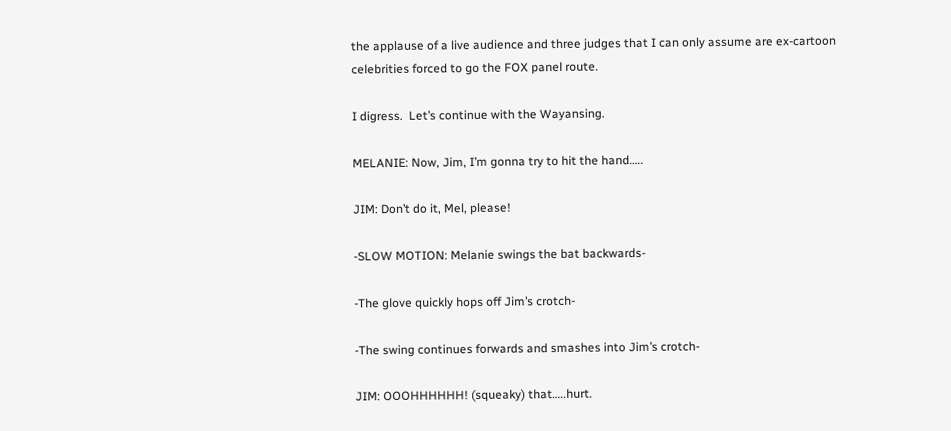the applause of a live audience and three judges that I can only assume are ex-cartoon celebrities forced to go the FOX panel route.

I digress.  Let’s continue with the Wayansing.

MELANIE: Now, Jim, I’m gonna try to hit the hand…..

JIM: Don’t do it, Mel, please!

-SLOW MOTION: Melanie swings the bat backwards-

-The glove quickly hops off Jim’s crotch-

-The swing continues forwards and smashes into Jim’s crotch-

JIM: OOOHHHHHH! (squeaky) that…..hurt.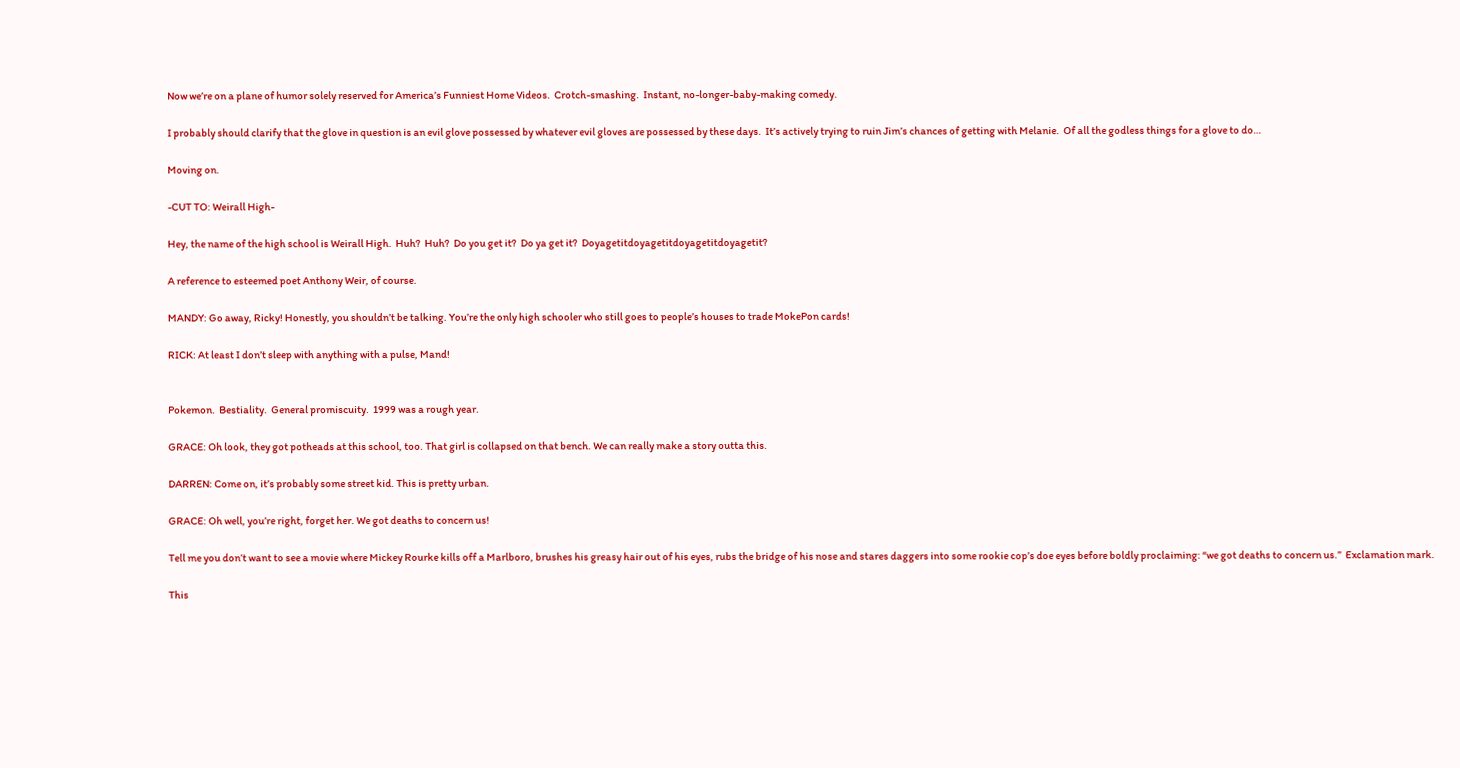Now we’re on a plane of humor solely reserved for America’s Funniest Home Videos.  Crotch-smashing.  Instant, no-longer-baby-making comedy.

I probably should clarify that the glove in question is an evil glove possessed by whatever evil gloves are possessed by these days.  It’s actively trying to ruin Jim’s chances of getting with Melanie.  Of all the godless things for a glove to do…

Moving on.

-CUT TO: Weirall High-

Hey, the name of the high school is Weirall High.  Huh?  Huh?  Do you get it?  Do ya get it?  Doyagetitdoyagetitdoyagetitdoyagetit?

A reference to esteemed poet Anthony Weir, of course.

MANDY: Go away, Ricky! Honestly, you shouldn’t be talking. You’re the only high schooler who still goes to people’s houses to trade MokePon cards!

RICK: At least I don’t sleep with anything with a pulse, Mand!


Pokemon.  Bestiality.  General promiscuity.  1999 was a rough year.

GRACE: Oh look, they got potheads at this school, too. That girl is collapsed on that bench. We can really make a story outta this.

DARREN: Come on, it’s probably some street kid. This is pretty urban.

GRACE: Oh well, you’re right, forget her. We got deaths to concern us!

Tell me you don’t want to see a movie where Mickey Rourke kills off a Marlboro, brushes his greasy hair out of his eyes, rubs the bridge of his nose and stares daggers into some rookie cop’s doe eyes before boldly proclaiming: “we got deaths to concern us.”  Exclamation mark.

This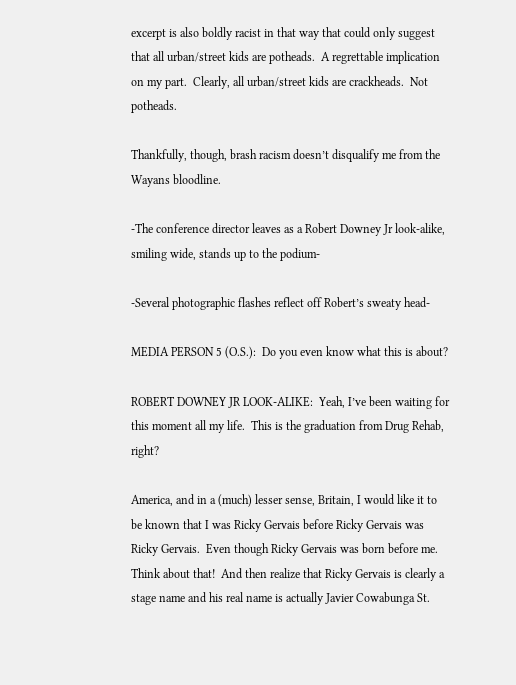excerpt is also boldly racist in that way that could only suggest that all urban/street kids are potheads.  A regrettable implication on my part.  Clearly, all urban/street kids are crackheads.  Not potheads.

Thankfully, though, brash racism doesn’t disqualify me from the Wayans bloodline.

-The conference director leaves as a Robert Downey Jr look-alike, smiling wide, stands up to the podium-

-Several photographic flashes reflect off Robert’s sweaty head-

MEDIA PERSON 5 (O.S.):  Do you even know what this is about?

ROBERT DOWNEY JR LOOK-ALIKE:  Yeah, I’ve been waiting for this moment all my life.  This is the graduation from Drug Rehab, right?

America, and in a (much) lesser sense, Britain, I would like it to be known that I was Ricky Gervais before Ricky Gervais was Ricky Gervais.  Even though Ricky Gervais was born before me.  Think about that!  And then realize that Ricky Gervais is clearly a stage name and his real name is actually Javier Cowabunga St.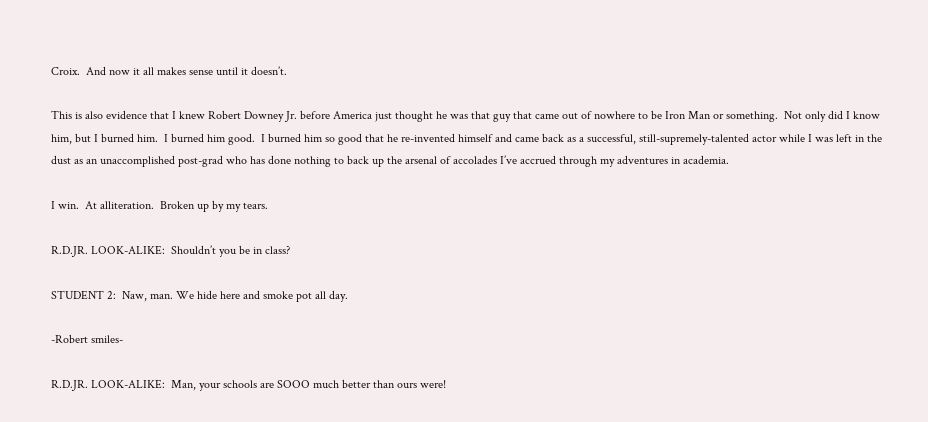Croix.  And now it all makes sense until it doesn’t.

This is also evidence that I knew Robert Downey Jr. before America just thought he was that guy that came out of nowhere to be Iron Man or something.  Not only did I know him, but I burned him.  I burned him good.  I burned him so good that he re-invented himself and came back as a successful, still-supremely-talented actor while I was left in the dust as an unaccomplished post-grad who has done nothing to back up the arsenal of accolades I’ve accrued through my adventures in academia.

I win.  At alliteration.  Broken up by my tears.

R.D.JR. LOOK-ALIKE:  Shouldn’t you be in class?

STUDENT 2:  Naw, man. We hide here and smoke pot all day.

-Robert smiles-

R.D.JR. LOOK-ALIKE:  Man, your schools are SOOO much better than ours were!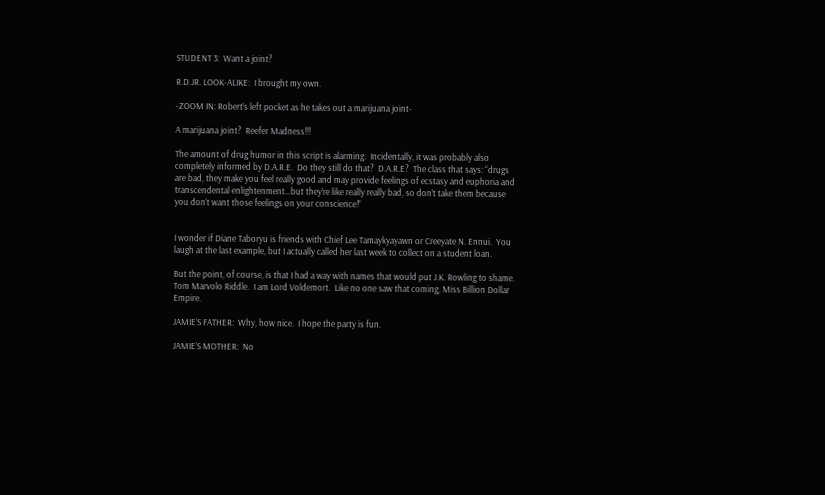STUDENT 3:  Want a joint?

R.D.JR. LOOK-ALIKE:  I brought my own.

-ZOOM IN: Robert’s left pocket as he takes out a marijuana joint-

A marijuana joint?  Reefer Madness!!!

The amount of drug humor in this script is alarming.  Incidentally, it was probably also completely informed by D.A.R.E.  Do they still do that?  D.A.R.E?  The class that says: “drugs are bad, they make you feel really good and may provide feelings of ecstasy and euphoria and transcendental enlightenment…but they’re like really really bad, so don’t take them because you don’t want those feelings on your conscience!”


I wonder if Diane Taboryu is friends with Chief Lee Tamaykyayawn or Creeyate N. Ennui.  You laugh at the last example, but I actually called her last week to collect on a student loan.

But the point, of course, is that I had a way with names that would put J.K. Rowling to shame.  Tom Marvolo Riddle.  I am Lord Voldemort.  Like no one saw that coming, Miss Billion Dollar Empire.

JAMIE’S FATHER:  Why, how nice.  I hope the party is fun.

JAMIE’S MOTHER:  No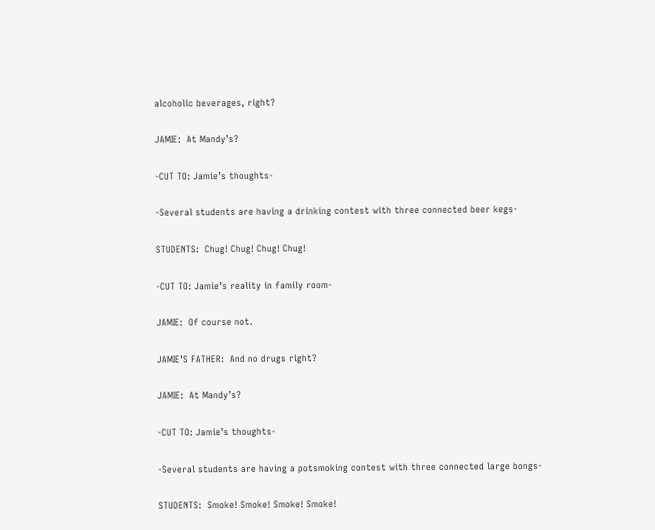alcoholic beverages, right?

JAMIE:  At Mandy’s?

-CUT TO: Jamie’s thoughts-

-Several students are having a drinking contest with three connected beer kegs-

STUDENTS:  Chug! Chug! Chug! Chug!

-CUT TO: Jamie’s reality in family room-

JAMIE:  Of course not.

JAMIE’S FATHER:  And no drugs right?

JAMIE:  At Mandy’s?

-CUT TO: Jamie’s thoughts-

-Several students are having a potsmoking contest with three connected large bongs-

STUDENTS:  Smoke! Smoke! Smoke! Smoke!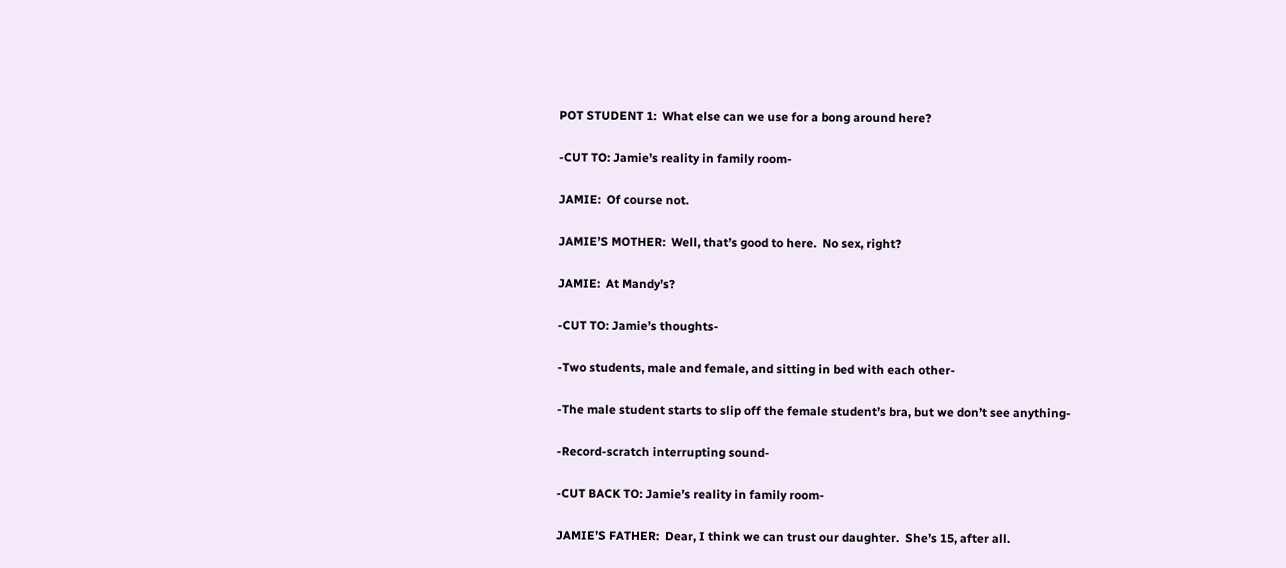POT STUDENT 1:  What else can we use for a bong around here?

-CUT TO: Jamie’s reality in family room-

JAMIE:  Of course not.

JAMIE’S MOTHER:  Well, that’s good to here.  No sex, right?

JAMIE:  At Mandy’s?

-CUT TO: Jamie’s thoughts-

-Two students, male and female, and sitting in bed with each other-

-The male student starts to slip off the female student’s bra, but we don’t see anything-

-Record-scratch interrupting sound-

-CUT BACK TO: Jamie’s reality in family room-

JAMIE’S FATHER:  Dear, I think we can trust our daughter.  She’s 15, after all.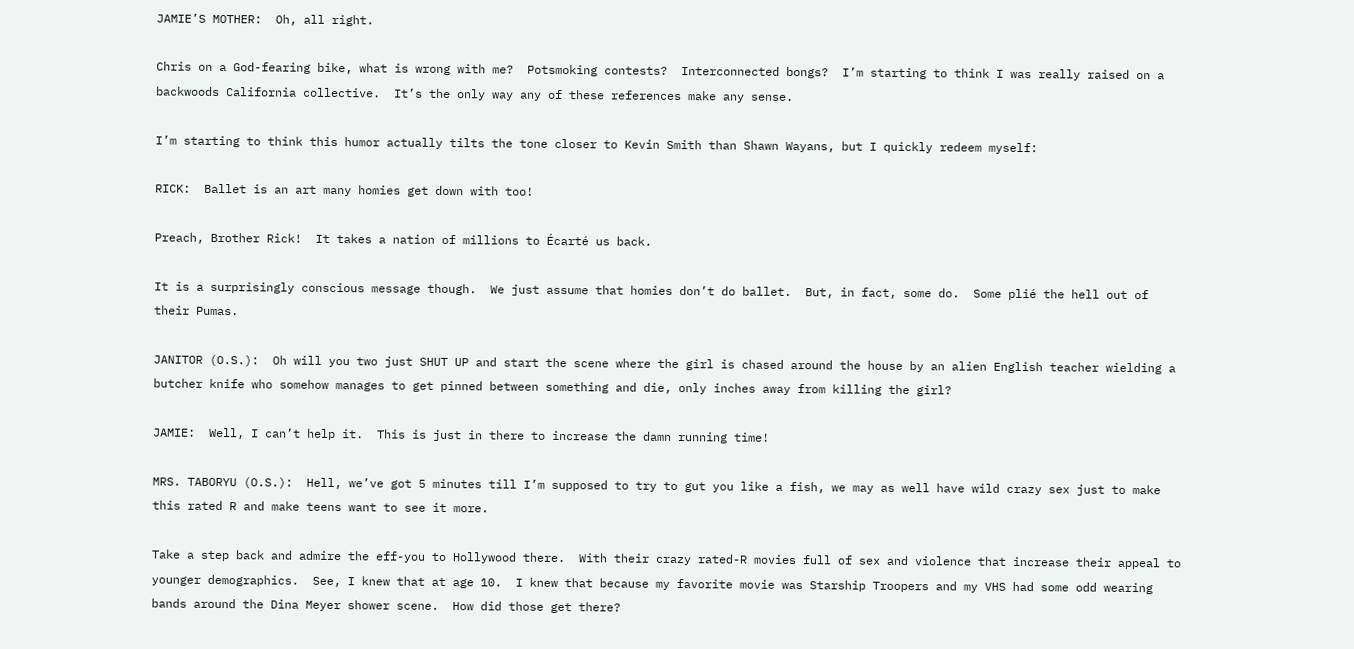JAMIE’S MOTHER:  Oh, all right.

Chris on a God-fearing bike, what is wrong with me?  Potsmoking contests?  Interconnected bongs?  I’m starting to think I was really raised on a backwoods California collective.  It’s the only way any of these references make any sense.

I’m starting to think this humor actually tilts the tone closer to Kevin Smith than Shawn Wayans, but I quickly redeem myself:

RICK:  Ballet is an art many homies get down with too!

Preach, Brother Rick!  It takes a nation of millions to Écarté us back.

It is a surprisingly conscious message though.  We just assume that homies don’t do ballet.  But, in fact, some do.  Some plié the hell out of their Pumas.

JANITOR (O.S.):  Oh will you two just SHUT UP and start the scene where the girl is chased around the house by an alien English teacher wielding a butcher knife who somehow manages to get pinned between something and die, only inches away from killing the girl?

JAMIE:  Well, I can’t help it.  This is just in there to increase the damn running time!

MRS. TABORYU (O.S.):  Hell, we’ve got 5 minutes till I’m supposed to try to gut you like a fish, we may as well have wild crazy sex just to make this rated R and make teens want to see it more.

Take a step back and admire the eff-you to Hollywood there.  With their crazy rated-R movies full of sex and violence that increase their appeal to younger demographics.  See, I knew that at age 10.  I knew that because my favorite movie was Starship Troopers and my VHS had some odd wearing bands around the Dina Meyer shower scene.  How did those get there?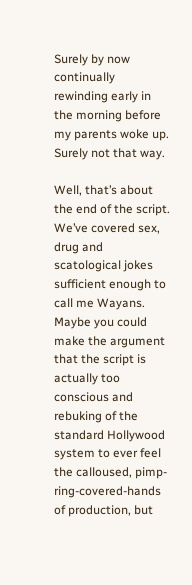Surely by now continually rewinding early in the morning before my parents woke up.  Surely not that way.

Well, that’s about the end of the script.  We’ve covered sex, drug and scatological jokes sufficient enough to call me Wayans.  Maybe you could make the argument that the script is actually too conscious and rebuking of the standard Hollywood system to ever feel the calloused, pimp-ring-covered-hands of production, but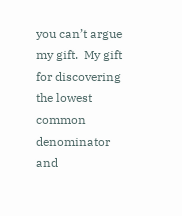you can’t argue my gift.  My gift for discovering the lowest common denominator and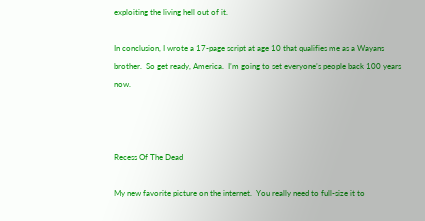exploiting the living hell out of it.

In conclusion, I wrote a 17-page script at age 10 that qualifies me as a Wayans brother.  So get ready, America.  I’m going to set everyone’s people back 100 years now.



Recess Of The Dead

My new favorite picture on the internet.  You really need to full-size it to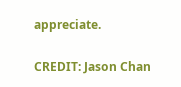appreciate.

CREDIT: Jason Chan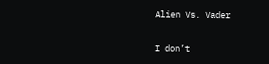Alien Vs. Vader

I don’t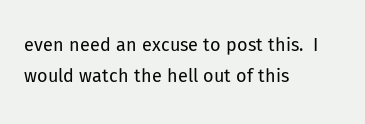even need an excuse to post this.  I would watch the hell out of this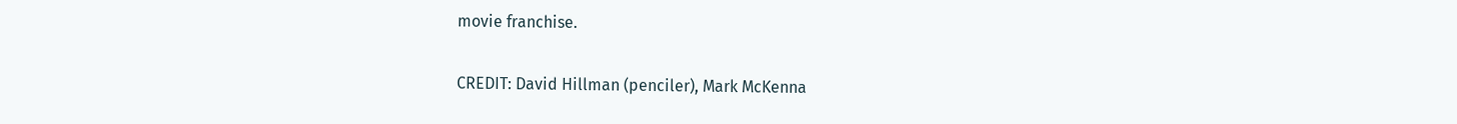movie franchise.

CREDIT: David Hillman (penciler), Mark McKenna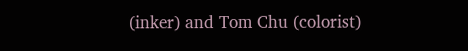(inker) and Tom Chu (colorist)